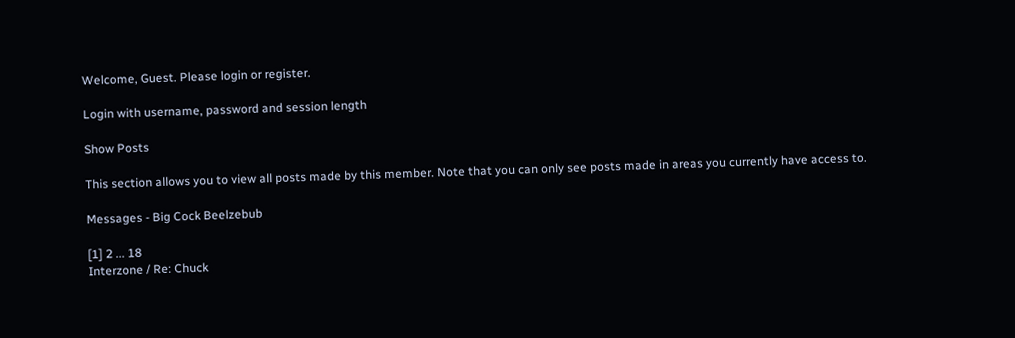Welcome, Guest. Please login or register.

Login with username, password and session length

Show Posts

This section allows you to view all posts made by this member. Note that you can only see posts made in areas you currently have access to.

Messages - Big Cock Beelzebub

[1] 2 ... 18
Interzone / Re: Chuck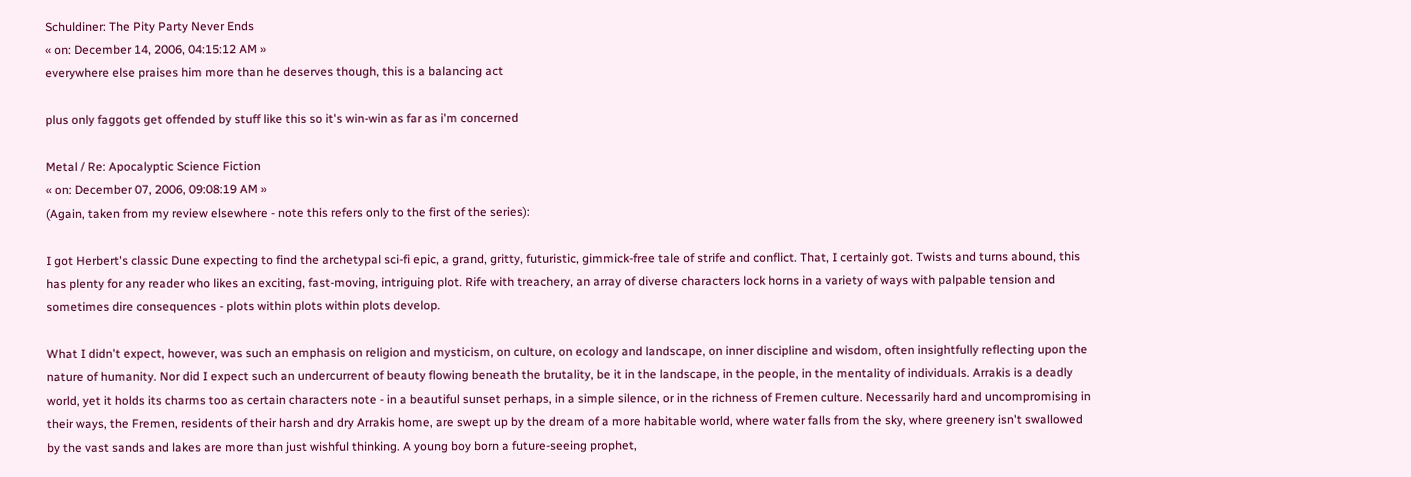Schuldiner: The Pity Party Never Ends
« on: December 14, 2006, 04:15:12 AM »
everywhere else praises him more than he deserves though, this is a balancing act

plus only faggots get offended by stuff like this so it's win-win as far as i'm concerned

Metal / Re: Apocalyptic Science Fiction
« on: December 07, 2006, 09:08:19 AM »
(Again, taken from my review elsewhere - note this refers only to the first of the series):

I got Herbert's classic Dune expecting to find the archetypal sci-fi epic, a grand, gritty, futuristic, gimmick-free tale of strife and conflict. That, I certainly got. Twists and turns abound, this has plenty for any reader who likes an exciting, fast-moving, intriguing plot. Rife with treachery, an array of diverse characters lock horns in a variety of ways with palpable tension and sometimes dire consequences - plots within plots within plots develop.

What I didn't expect, however, was such an emphasis on religion and mysticism, on culture, on ecology and landscape, on inner discipline and wisdom, often insightfully reflecting upon the nature of humanity. Nor did I expect such an undercurrent of beauty flowing beneath the brutality, be it in the landscape, in the people, in the mentality of individuals. Arrakis is a deadly world, yet it holds its charms too as certain characters note - in a beautiful sunset perhaps, in a simple silence, or in the richness of Fremen culture. Necessarily hard and uncompromising in their ways, the Fremen, residents of their harsh and dry Arrakis home, are swept up by the dream of a more habitable world, where water falls from the sky, where greenery isn't swallowed by the vast sands and lakes are more than just wishful thinking. A young boy born a future-seeing prophet,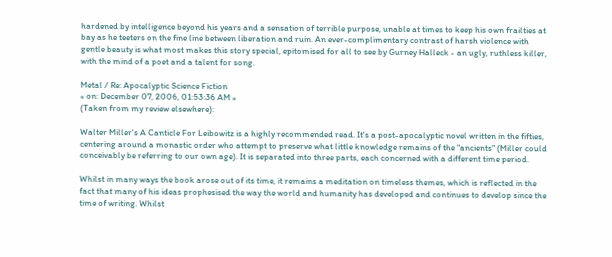hardened by intelligence beyond his years and a sensation of terrible purpose, unable at times to keep his own frailties at bay as he teeters on the fine line between liberation and ruin. An ever-complimentary contrast of harsh violence with gentle beauty is what most makes this story special, epitomised for all to see by Gurney Halleck - an ugly, ruthless killer, with the mind of a poet and a talent for song.

Metal / Re: Apocalyptic Science Fiction
« on: December 07, 2006, 01:53:36 AM »
(Taken from my review elsewhere):

Walter Miller's A Canticle For Leibowitz is a highly recommended read. It's a post-apocalyptic novel written in the fifties, centering around a monastic order who attempt to preserve what little knowledge remains of the "ancients" (Miller could conceivably be referring to our own age). It is separated into three parts, each concerned with a different time period.

Whilst in many ways the book arose out of its time, it remains a meditation on timeless themes, which is reflected in the fact that many of his ideas prophesised the way the world and humanity has developed and continues to develop since the time of writing. Whilst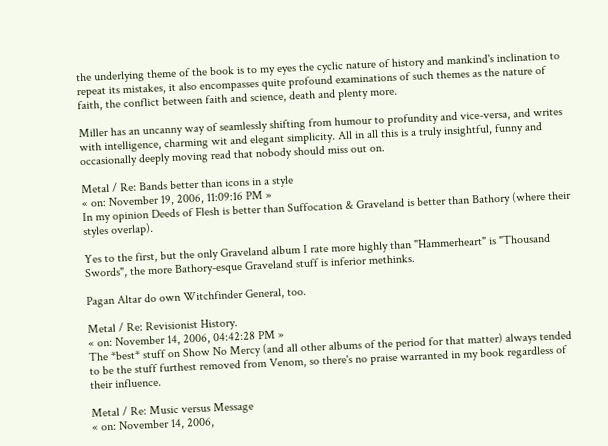the underlying theme of the book is to my eyes the cyclic nature of history and mankind's inclination to repeat its mistakes, it also encompasses quite profound examinations of such themes as the nature of faith, the conflict between faith and science, death and plenty more.

Miller has an uncanny way of seamlessly shifting from humour to profundity and vice-versa, and writes with intelligence, charming wit and elegant simplicity. All in all this is a truly insightful, funny and occasionally deeply moving read that nobody should miss out on.

Metal / Re: Bands better than icons in a style
« on: November 19, 2006, 11:09:16 PM »
In my opinion Deeds of Flesh is better than Suffocation & Graveland is better than Bathory (where their styles overlap).

Yes to the first, but the only Graveland album I rate more highly than "Hammerheart" is "Thousand Swords", the more Bathory-esque Graveland stuff is inferior methinks.

Pagan Altar do own Witchfinder General, too.

Metal / Re: Revisionist History.
« on: November 14, 2006, 04:42:28 PM »
The *best* stuff on Show No Mercy (and all other albums of the period for that matter) always tended to be the stuff furthest removed from Venom, so there's no praise warranted in my book regardless of their influence.

Metal / Re: Music versus Message
« on: November 14, 2006,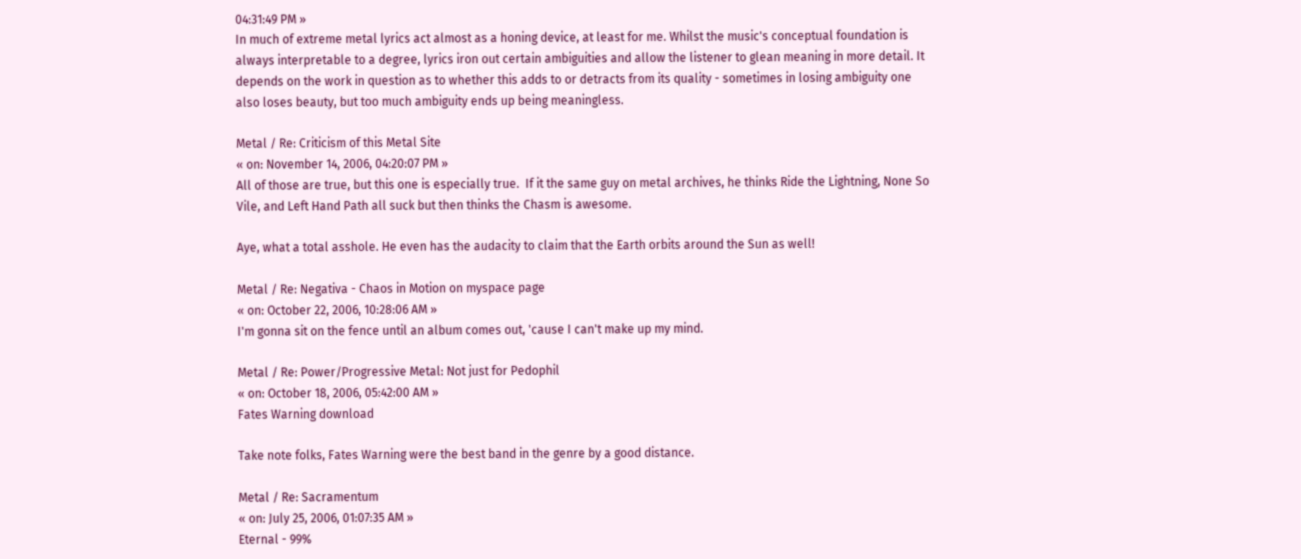04:31:49 PM »
In much of extreme metal lyrics act almost as a honing device, at least for me. Whilst the music's conceptual foundation is always interpretable to a degree, lyrics iron out certain ambiguities and allow the listener to glean meaning in more detail. It depends on the work in question as to whether this adds to or detracts from its quality - sometimes in losing ambiguity one also loses beauty, but too much ambiguity ends up being meaningless.

Metal / Re: Criticism of this Metal Site
« on: November 14, 2006, 04:20:07 PM »
All of those are true, but this one is especially true.  If it the same guy on metal archives, he thinks Ride the Lightning, None So Vile, and Left Hand Path all suck but then thinks the Chasm is awesome.

Aye, what a total asshole. He even has the audacity to claim that the Earth orbits around the Sun as well!

Metal / Re: Negativa - Chaos in Motion on myspace page
« on: October 22, 2006, 10:28:06 AM »
I'm gonna sit on the fence until an album comes out, 'cause I can't make up my mind.

Metal / Re: Power/Progressive Metal: Not just for Pedophil
« on: October 18, 2006, 05:42:00 AM »
Fates Warning download

Take note folks, Fates Warning were the best band in the genre by a good distance.

Metal / Re: Sacramentum
« on: July 25, 2006, 01:07:35 AM »
Eternal - 99%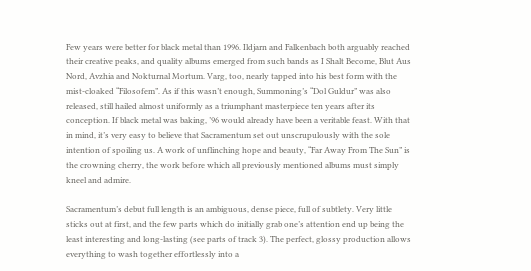Few years were better for black metal than 1996. Ildjarn and Falkenbach both arguably reached their creative peaks, and quality albums emerged from such bands as I Shalt Become, Blut Aus Nord, Avzhia and Nokturnal Mortum. Varg, too, nearly tapped into his best form with the mist-cloaked “Filosofem”. As if this wasn’t enough, Summoning’s “Dol Guldur” was also released, still hailed almost uniformly as a triumphant masterpiece ten years after its conception. If black metal was baking, ’96 would already have been a veritable feast. With that in mind, it’s very easy to believe that Sacramentum set out unscrupulously with the sole intention of spoiling us. A work of unflinching hope and beauty, “Far Away From The Sun” is the crowning cherry, the work before which all previously mentioned albums must simply kneel and admire.

Sacramentum’s debut full length is an ambiguous, dense piece, full of subtlety. Very little sticks out at first, and the few parts which do initially grab one’s attention end up being the least interesting and long-lasting (see parts of track 3). The perfect, glossy production allows everything to wash together effortlessly into a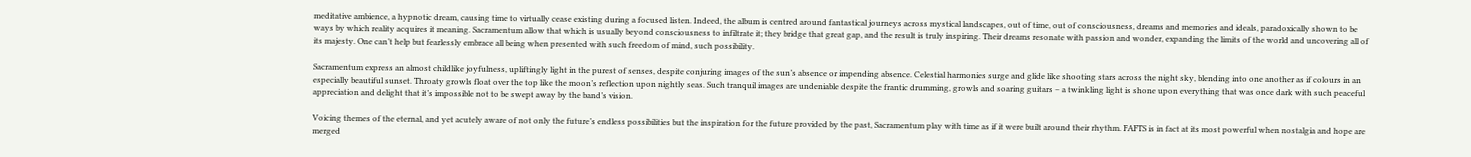meditative ambience, a hypnotic dream, causing time to virtually cease existing during a focused listen. Indeed, the album is centred around fantastical journeys across mystical landscapes, out of time, out of consciousness, dreams and memories and ideals, paradoxically shown to be ways by which reality acquires it meaning. Sacramentum allow that which is usually beyond consciousness to infiltrate it; they bridge that great gap, and the result is truly inspiring. Their dreams resonate with passion and wonder, expanding the limits of the world and uncovering all of its majesty. One can’t help but fearlessly embrace all being when presented with such freedom of mind, such possibility.

Sacramentum express an almost childlike joyfulness, upliftingly light in the purest of senses, despite conjuring images of the sun’s absence or impending absence. Celestial harmonies surge and glide like shooting stars across the night sky, blending into one another as if colours in an especially beautiful sunset. Throaty growls float over the top like the moon’s reflection upon nightly seas. Such tranquil images are undeniable despite the frantic drumming, growls and soaring guitars – a twinkling light is shone upon everything that was once dark with such peaceful appreciation and delight that it’s impossible not to be swept away by the band’s vision.

Voicing themes of the eternal, and yet acutely aware of not only the future’s endless possibilities but the inspiration for the future provided by the past, Sacramentum play with time as if it were built around their rhythm. FAFTS is in fact at its most powerful when nostalgia and hope are merged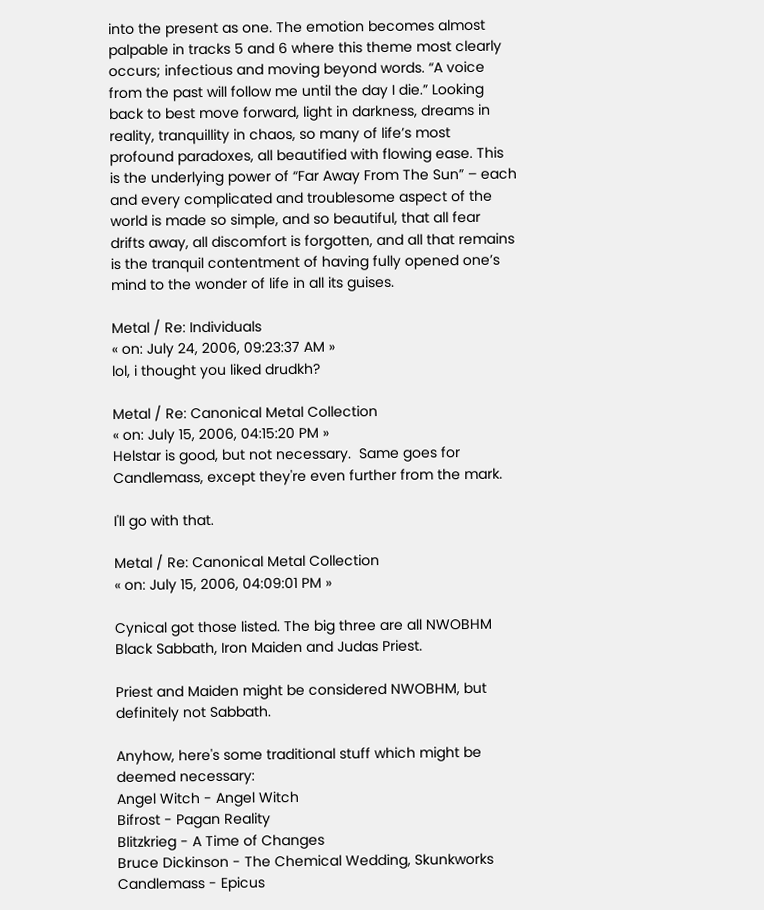into the present as one. The emotion becomes almost palpable in tracks 5 and 6 where this theme most clearly occurs; infectious and moving beyond words. “A voice from the past will follow me until the day I die.” Looking back to best move forward, light in darkness, dreams in reality, tranquillity in chaos, so many of life’s most profound paradoxes, all beautified with flowing ease. This is the underlying power of “Far Away From The Sun” – each and every complicated and troublesome aspect of the world is made so simple, and so beautiful, that all fear drifts away, all discomfort is forgotten, and all that remains is the tranquil contentment of having fully opened one’s mind to the wonder of life in all its guises.

Metal / Re: Individuals
« on: July 24, 2006, 09:23:37 AM »
lol, i thought you liked drudkh?

Metal / Re: Canonical Metal Collection
« on: July 15, 2006, 04:15:20 PM »
Helstar is good, but not necessary.  Same goes for Candlemass, except they're even further from the mark.

I'll go with that.

Metal / Re: Canonical Metal Collection
« on: July 15, 2006, 04:09:01 PM »

Cynical got those listed. The big three are all NWOBHM Black Sabbath, Iron Maiden and Judas Priest.

Priest and Maiden might be considered NWOBHM, but definitely not Sabbath.

Anyhow, here's some traditional stuff which might be deemed necessary:
Angel Witch - Angel Witch
Bifrost - Pagan Reality
Blitzkrieg - A Time of Changes
Bruce Dickinson - The Chemical Wedding, Skunkworks
Candlemass - Epicus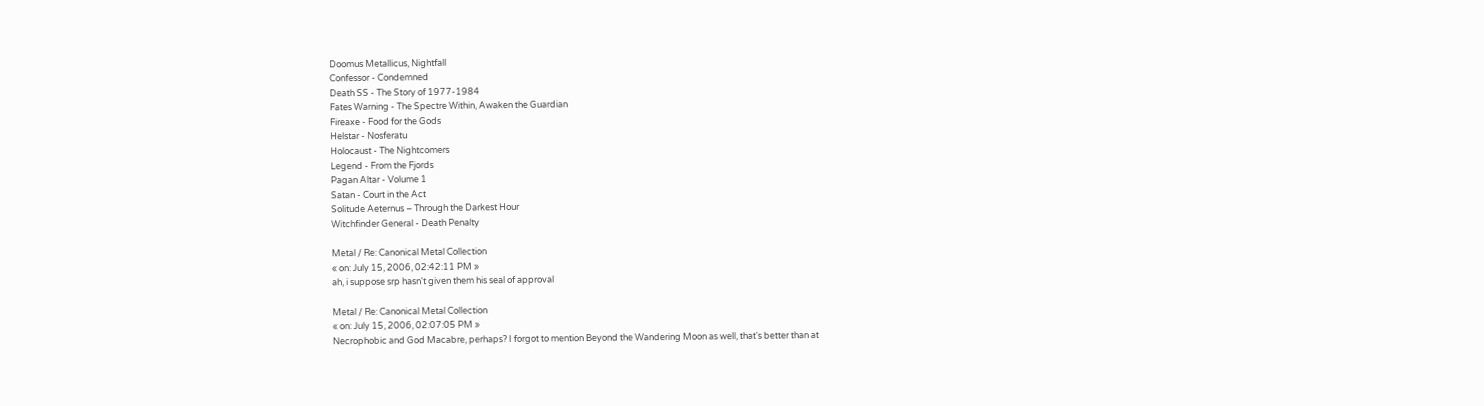Doomus Metallicus, Nightfall
Confessor - Condemned
Death SS - The Story of 1977-1984
Fates Warning - The Spectre Within, Awaken the Guardian
Fireaxe - Food for the Gods
Helstar - Nosferatu
Holocaust - The Nightcomers
Legend - From the Fjords
Pagan Altar - Volume 1
Satan - Court in the Act
Solitude Aeternus – Through the Darkest Hour
Witchfinder General - Death Penalty

Metal / Re: Canonical Metal Collection
« on: July 15, 2006, 02:42:11 PM »
ah, i suppose srp hasn't given them his seal of approval

Metal / Re: Canonical Metal Collection
« on: July 15, 2006, 02:07:05 PM »
Necrophobic and God Macabre, perhaps? I forgot to mention Beyond the Wandering Moon as well, that's better than at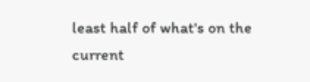least half of what's on the current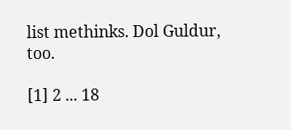list methinks. Dol Guldur, too.

[1] 2 ... 18